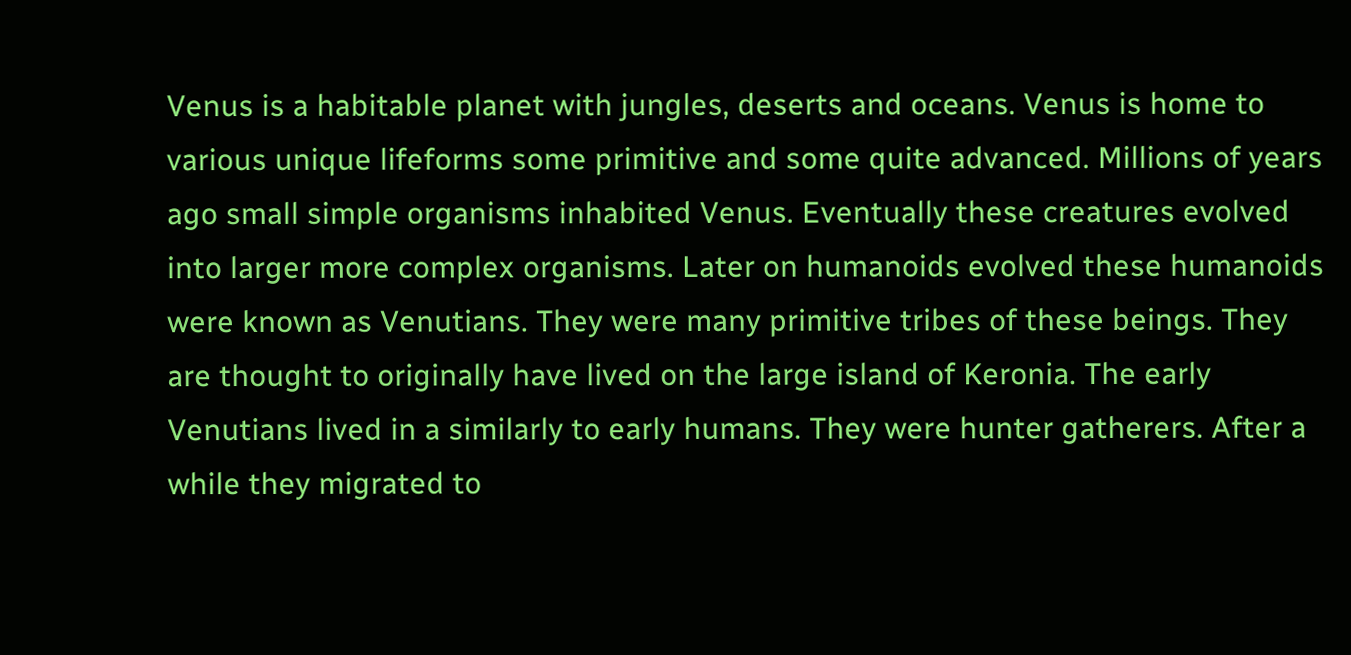Venus is a habitable planet with jungles, deserts and oceans. Venus is home to various unique lifeforms some primitive and some quite advanced. Millions of years ago small simple organisms inhabited Venus. Eventually these creatures evolved into larger more complex organisms. Later on humanoids evolved these humanoids were known as Venutians. They were many primitive tribes of these beings. They are thought to originally have lived on the large island of Keronia. The early Venutians lived in a similarly to early humans. They were hunter gatherers. After a while they migrated to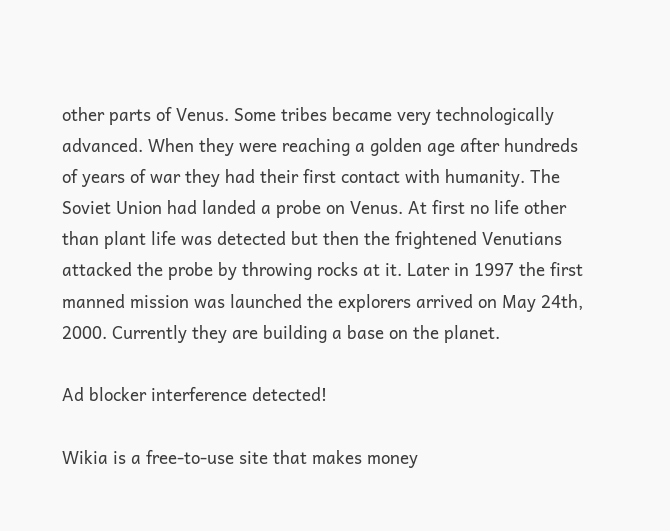other parts of Venus. Some tribes became very technologically advanced. When they were reaching a golden age after hundreds of years of war they had their first contact with humanity. The Soviet Union had landed a probe on Venus. At first no life other than plant life was detected but then the frightened Venutians attacked the probe by throwing rocks at it. Later in 1997 the first manned mission was launched the explorers arrived on May 24th, 2000. Currently they are building a base on the planet.

Ad blocker interference detected!

Wikia is a free-to-use site that makes money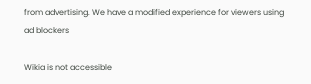from advertising. We have a modified experience for viewers using ad blockers

Wikia is not accessible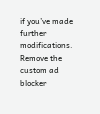if you’ve made further modifications. Remove the custom ad blocker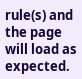rule(s) and the page will load as expected.